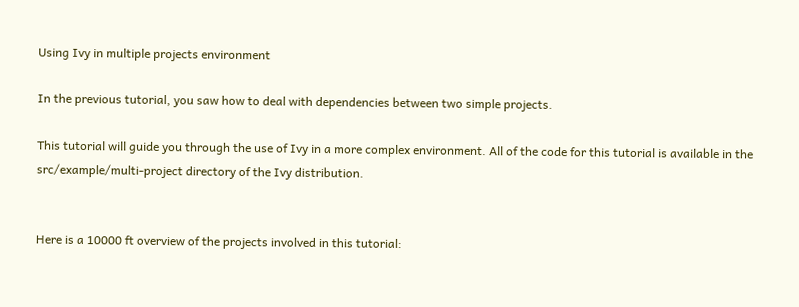Using Ivy in multiple projects environment

In the previous tutorial, you saw how to deal with dependencies between two simple projects.

This tutorial will guide you through the use of Ivy in a more complex environment. All of the code for this tutorial is available in the src/example/multi-project directory of the Ivy distribution.


Here is a 10000 ft overview of the projects involved in this tutorial: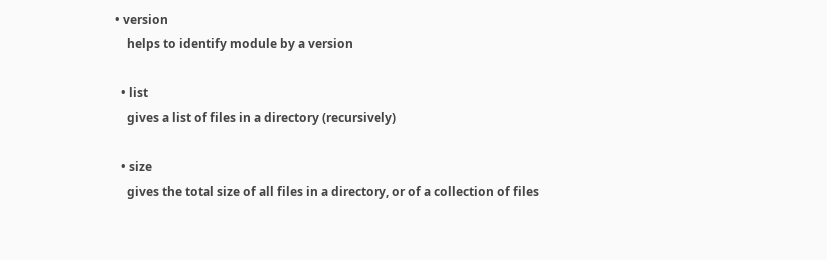• version
    helps to identify module by a version

  • list
    gives a list of files in a directory (recursively)

  • size
    gives the total size of all files in a directory, or of a collection of files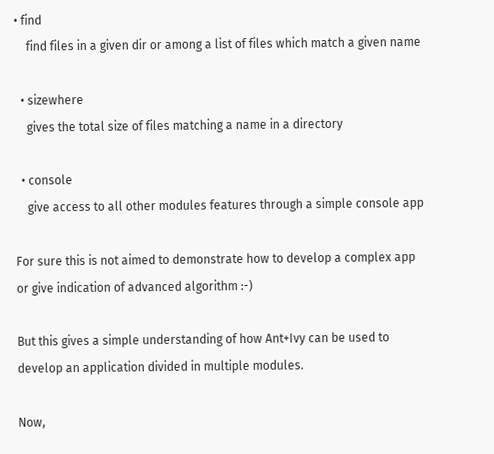• find
    find files in a given dir or among a list of files which match a given name

  • sizewhere
    gives the total size of files matching a name in a directory

  • console
    give access to all other modules features through a simple console app

For sure this is not aimed to demonstrate how to develop a complex app or give indication of advanced algorithm :-)

But this gives a simple understanding of how Ant+Ivy can be used to develop an application divided in multiple modules.

Now,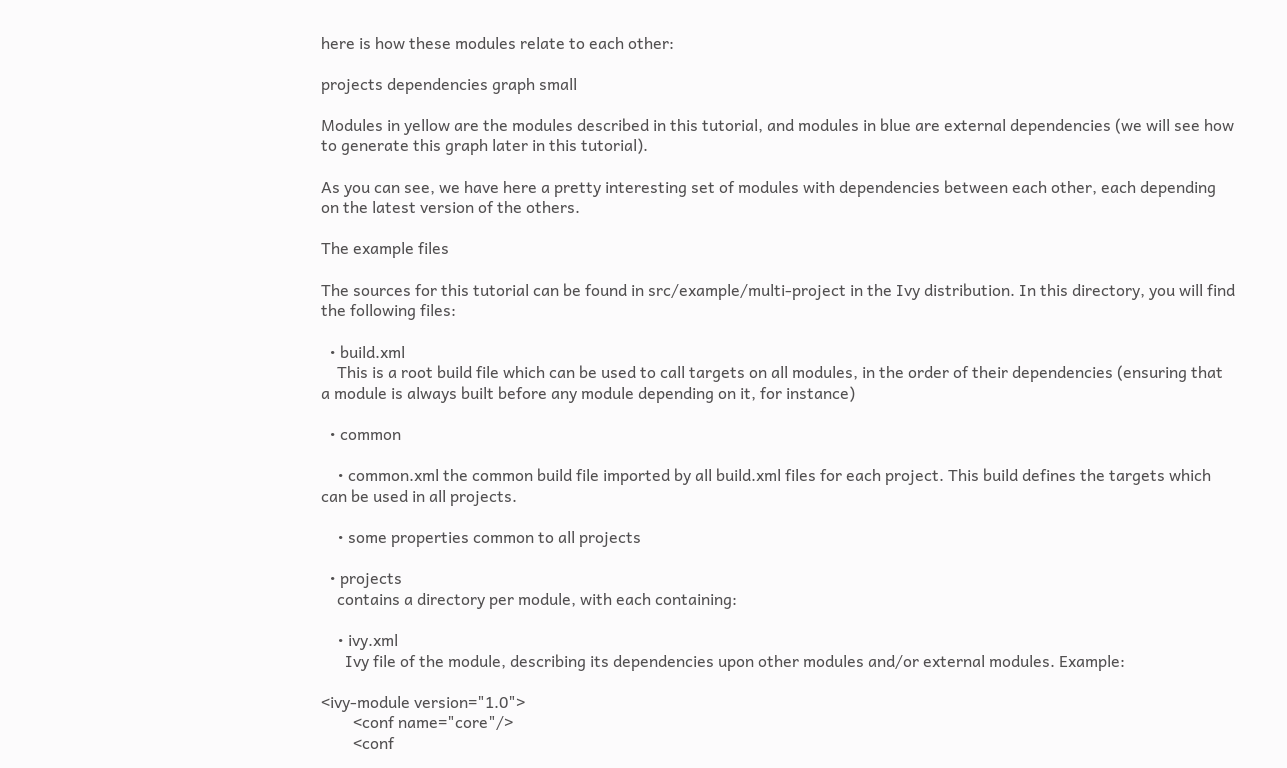here is how these modules relate to each other:

projects dependencies graph small

Modules in yellow are the modules described in this tutorial, and modules in blue are external dependencies (we will see how to generate this graph later in this tutorial).

As you can see, we have here a pretty interesting set of modules with dependencies between each other, each depending on the latest version of the others.

The example files

The sources for this tutorial can be found in src/example/multi-project in the Ivy distribution. In this directory, you will find the following files:

  • build.xml
    This is a root build file which can be used to call targets on all modules, in the order of their dependencies (ensuring that a module is always built before any module depending on it, for instance)

  • common

    • common.xml the common build file imported by all build.xml files for each project. This build defines the targets which can be used in all projects.

    • some properties common to all projects

  • projects
    contains a directory per module, with each containing:

    • ivy.xml
      Ivy file of the module, describing its dependencies upon other modules and/or external modules. Example:

<ivy-module version="1.0">
        <conf name="core"/>
        <conf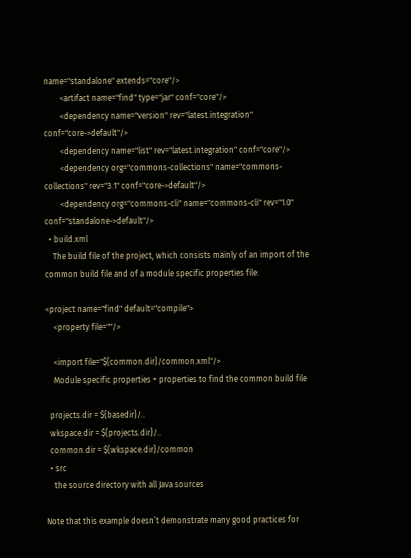name="standalone" extends="core"/>
        <artifact name="find" type="jar" conf="core"/>
        <dependency name="version" rev="latest.integration" conf="core->default"/>
        <dependency name="list" rev="latest.integration" conf="core"/>
        <dependency org="commons-collections" name="commons-collections" rev="3.1" conf="core->default"/>
        <dependency org="commons-cli" name="commons-cli" rev="1.0" conf="standalone->default"/>
  • build.xml
    The build file of the project, which consists mainly of an import of the common build file and of a module specific properties file:

<project name="find" default="compile">
    <property file=""/>

    <import file="${common.dir}/common.xml"/>
    Module specific properties + properties to find the common build file

  projects.dir = ${basedir}/..
  wkspace.dir = ${projects.dir}/..
  common.dir = ${wkspace.dir}/common
  • src
    the source directory with all Java sources

Note that this example doesn’t demonstrate many good practices for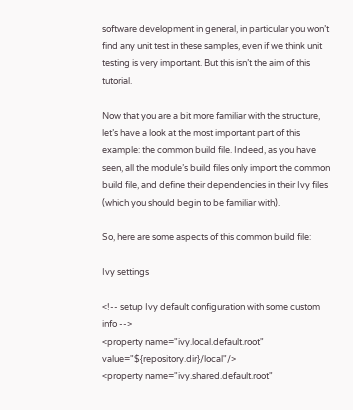software development in general, in particular you won’t find any unit test in these samples, even if we think unit testing is very important. But this isn’t the aim of this tutorial.

Now that you are a bit more familiar with the structure, let’s have a look at the most important part of this example: the common build file. Indeed, as you have seen, all the module’s build files only import the common build file, and define their dependencies in their Ivy files (which you should begin to be familiar with).

So, here are some aspects of this common build file:

Ivy settings

<!-- setup Ivy default configuration with some custom info -->
<property name="ivy.local.default.root" value="${repository.dir}/local"/>
<property name="ivy.shared.default.root"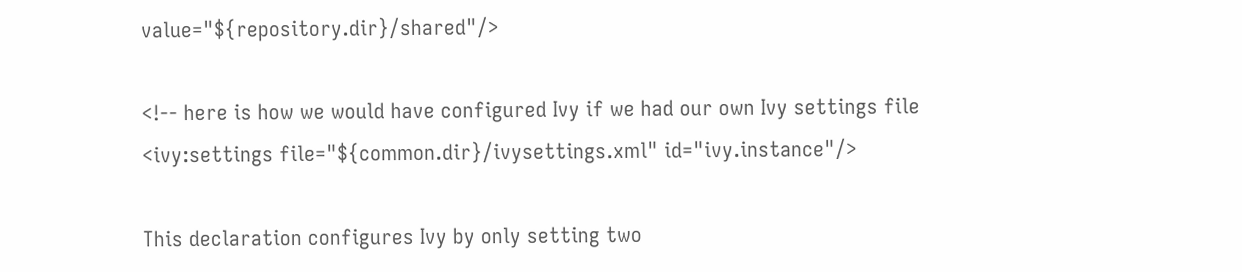value="${repository.dir}/shared"/>

<!-- here is how we would have configured Ivy if we had our own Ivy settings file
<ivy:settings file="${common.dir}/ivysettings.xml" id="ivy.instance"/>

This declaration configures Ivy by only setting two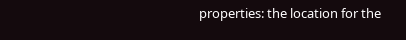properties: the location for the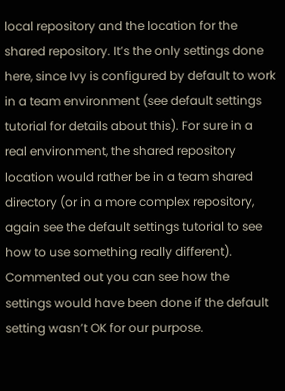local repository and the location for the shared repository. It’s the only settings done here, since Ivy is configured by default to work in a team environment (see default settings tutorial for details about this). For sure in a real environment, the shared repository location would rather be in a team shared directory (or in a more complex repository, again see the default settings tutorial to see how to use something really different). Commented out you can see how the settings would have been done if the default setting wasn’t OK for our purpose.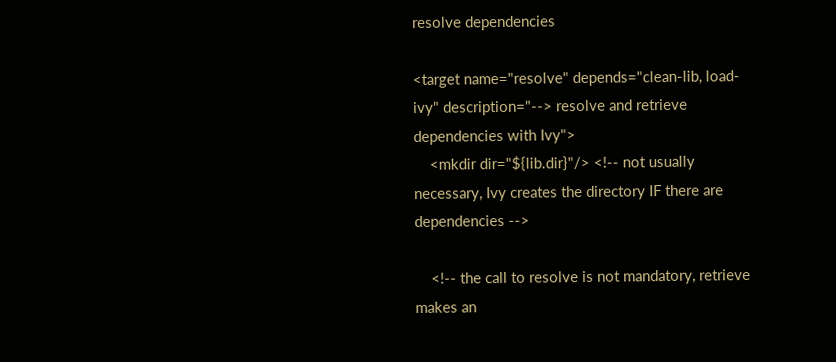resolve dependencies

<target name="resolve" depends="clean-lib, load-ivy" description="--> resolve and retrieve dependencies with Ivy">
    <mkdir dir="${lib.dir}"/> <!-- not usually necessary, Ivy creates the directory IF there are dependencies -->

    <!-- the call to resolve is not mandatory, retrieve makes an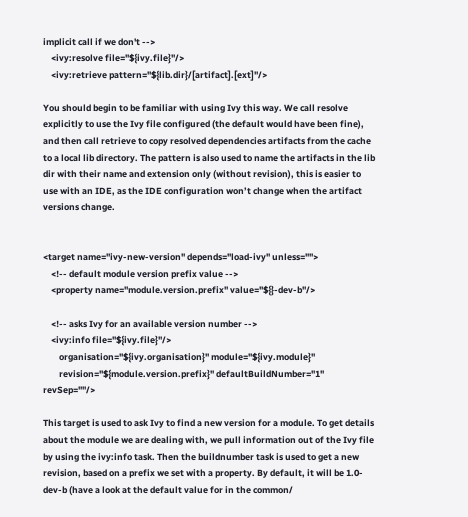implicit call if we don't -->
    <ivy:resolve file="${ivy.file}"/>
    <ivy:retrieve pattern="${lib.dir}/[artifact].[ext]"/>

You should begin to be familiar with using Ivy this way. We call resolve explicitly to use the Ivy file configured (the default would have been fine), and then call retrieve to copy resolved dependencies artifacts from the cache to a local lib directory. The pattern is also used to name the artifacts in the lib dir with their name and extension only (without revision), this is easier to use with an IDE, as the IDE configuration won’t change when the artifact versions change.


<target name="ivy-new-version" depends="load-ivy" unless="">
    <!-- default module version prefix value -->
    <property name="module.version.prefix" value="${}-dev-b"/>

    <!-- asks Ivy for an available version number -->
    <ivy:info file="${ivy.file}"/>
        organisation="${ivy.organisation}" module="${ivy.module}"
        revision="${module.version.prefix}" defaultBuildNumber="1" revSep=""/>

This target is used to ask Ivy to find a new version for a module. To get details about the module we are dealing with, we pull information out of the Ivy file by using the ivy:info task. Then the buildnumber task is used to get a new revision, based on a prefix we set with a property. By default, it will be 1.0-dev-b (have a look at the default value for in the common/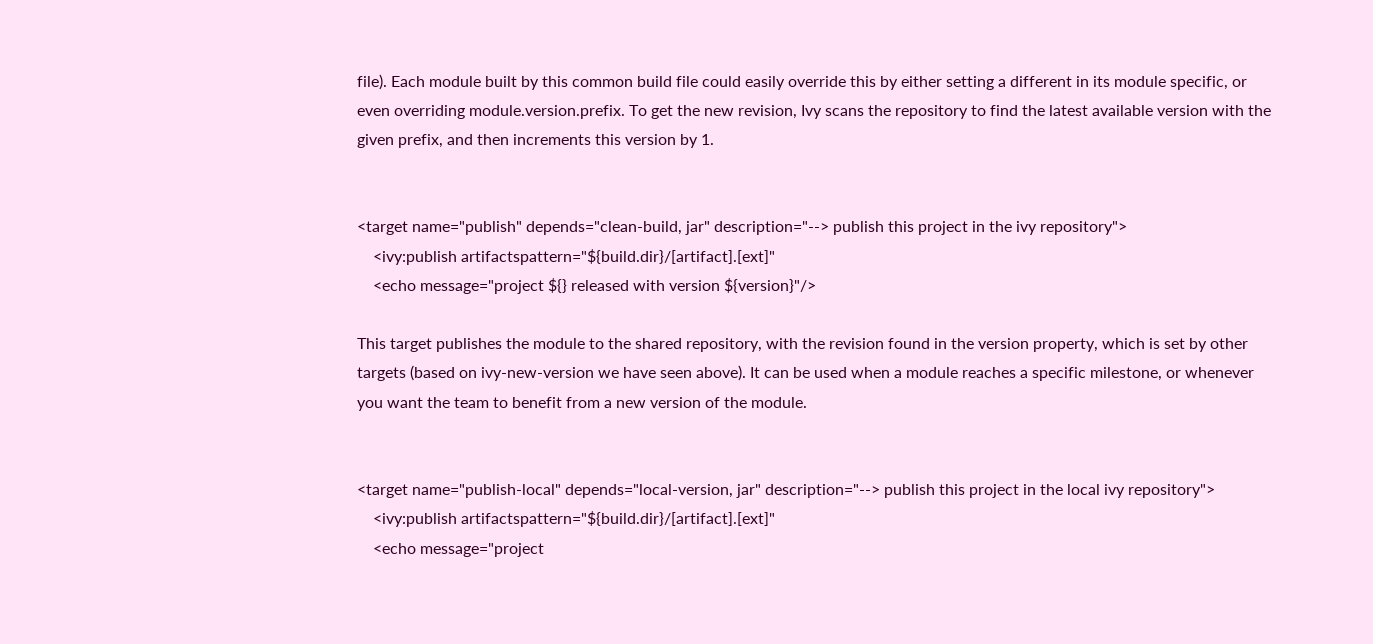file). Each module built by this common build file could easily override this by either setting a different in its module specific, or even overriding module.version.prefix. To get the new revision, Ivy scans the repository to find the latest available version with the given prefix, and then increments this version by 1.


<target name="publish" depends="clean-build, jar" description="--> publish this project in the ivy repository">
    <ivy:publish artifactspattern="${build.dir}/[artifact].[ext]"
    <echo message="project ${} released with version ${version}"/>

This target publishes the module to the shared repository, with the revision found in the version property, which is set by other targets (based on ivy-new-version we have seen above). It can be used when a module reaches a specific milestone, or whenever you want the team to benefit from a new version of the module.


<target name="publish-local" depends="local-version, jar" description="--> publish this project in the local ivy repository">
    <ivy:publish artifactspattern="${build.dir}/[artifact].[ext]"
    <echo message="project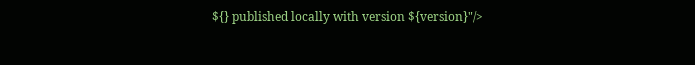${} published locally with version ${version}"/>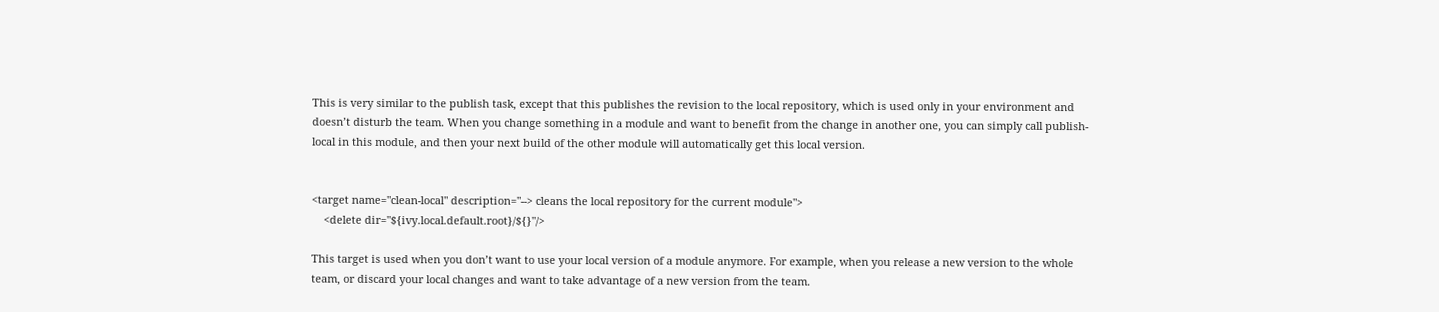This is very similar to the publish task, except that this publishes the revision to the local repository, which is used only in your environment and doesn’t disturb the team. When you change something in a module and want to benefit from the change in another one, you can simply call publish-local in this module, and then your next build of the other module will automatically get this local version.


<target name="clean-local" description="--> cleans the local repository for the current module">
    <delete dir="${ivy.local.default.root}/${}"/>

This target is used when you don’t want to use your local version of a module anymore. For example, when you release a new version to the whole team, or discard your local changes and want to take advantage of a new version from the team.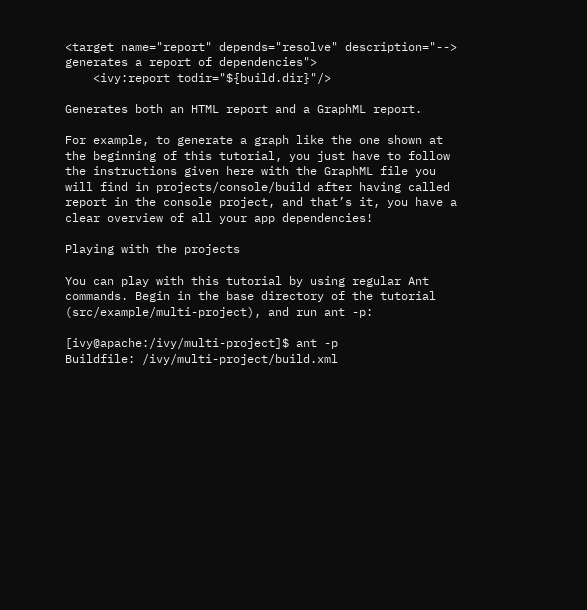<target name="report" depends="resolve" description="--> generates a report of dependencies">
    <ivy:report todir="${build.dir}"/>

Generates both an HTML report and a GraphML report.

For example, to generate a graph like the one shown at the beginning of this tutorial, you just have to follow the instructions given here with the GraphML file you will find in projects/console/build after having called report in the console project, and that’s it, you have a clear overview of all your app dependencies!

Playing with the projects

You can play with this tutorial by using regular Ant commands. Begin in the base directory of the tutorial (src/example/multi-project), and run ant -p:

[ivy@apache:/ivy/multi-project]$ ant -p
Buildfile: /ivy/multi-project/build.xml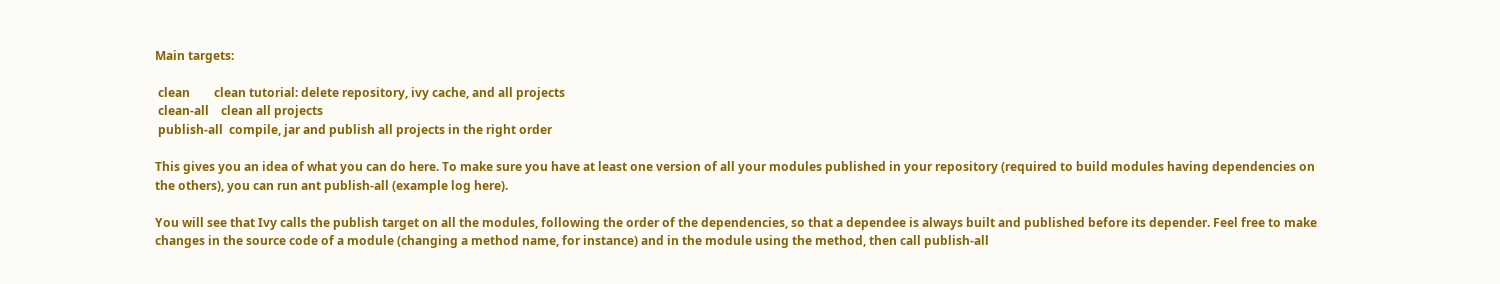Main targets:

 clean        clean tutorial: delete repository, ivy cache, and all projects
 clean-all    clean all projects
 publish-all  compile, jar and publish all projects in the right order

This gives you an idea of what you can do here. To make sure you have at least one version of all your modules published in your repository (required to build modules having dependencies on the others), you can run ant publish-all (example log here).

You will see that Ivy calls the publish target on all the modules, following the order of the dependencies, so that a dependee is always built and published before its depender. Feel free to make changes in the source code of a module (changing a method name, for instance) and in the module using the method, then call publish-all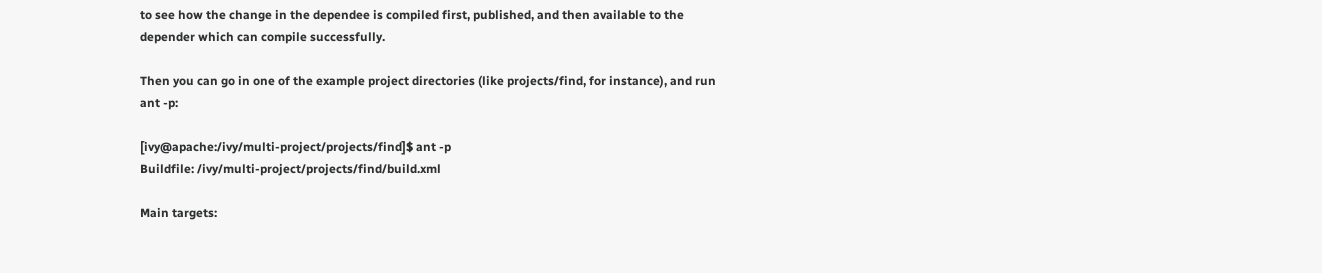to see how the change in the dependee is compiled first, published, and then available to the depender which can compile successfully.

Then you can go in one of the example project directories (like projects/find, for instance), and run ant -p:

[ivy@apache:/ivy/multi-project/projects/find]$ ant -p
Buildfile: /ivy/multi-project/projects/find/build.xml

Main targets: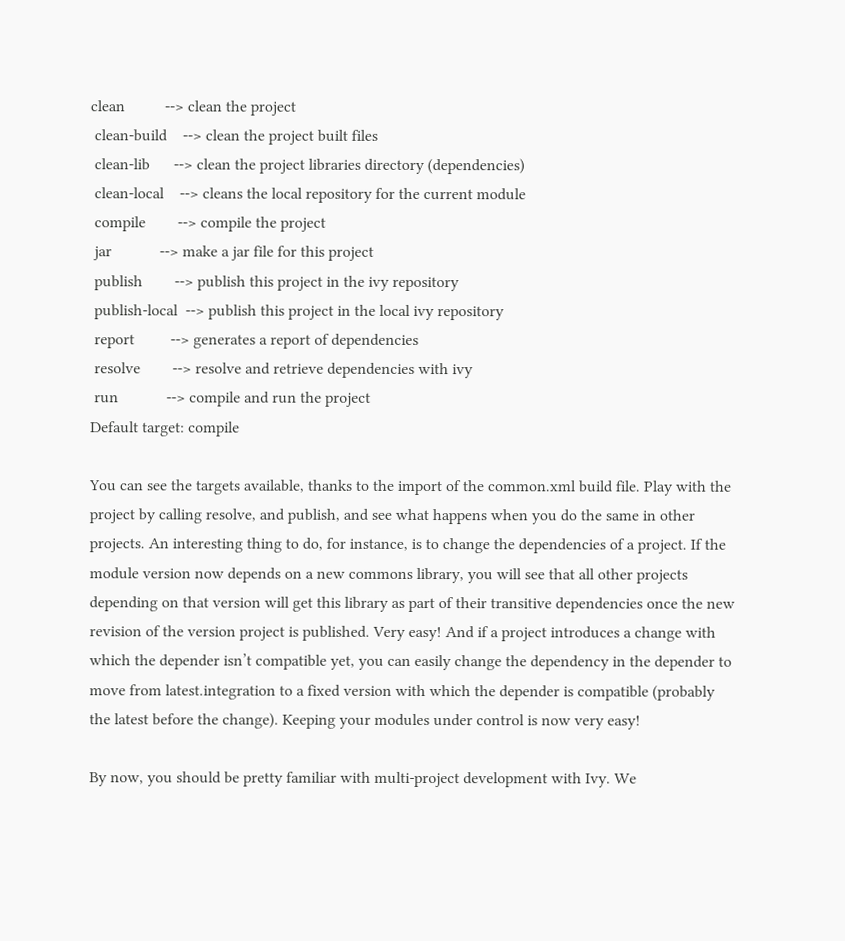clean          --> clean the project
 clean-build    --> clean the project built files
 clean-lib      --> clean the project libraries directory (dependencies)
 clean-local    --> cleans the local repository for the current module
 compile        --> compile the project
 jar            --> make a jar file for this project
 publish        --> publish this project in the ivy repository
 publish-local  --> publish this project in the local ivy repository
 report         --> generates a report of dependencies
 resolve        --> resolve and retrieve dependencies with ivy
 run            --> compile and run the project
Default target: compile

You can see the targets available, thanks to the import of the common.xml build file. Play with the project by calling resolve, and publish, and see what happens when you do the same in other projects. An interesting thing to do, for instance, is to change the dependencies of a project. If the module version now depends on a new commons library, you will see that all other projects depending on that version will get this library as part of their transitive dependencies once the new revision of the version project is published. Very easy! And if a project introduces a change with which the depender isn’t compatible yet, you can easily change the dependency in the depender to move from latest.integration to a fixed version with which the depender is compatible (probably the latest before the change). Keeping your modules under control is now very easy!

By now, you should be pretty familiar with multi-project development with Ivy. We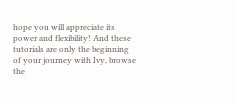hope you will appreciate its power and flexibility! And these tutorials are only the beginning of your journey with Ivy, browse the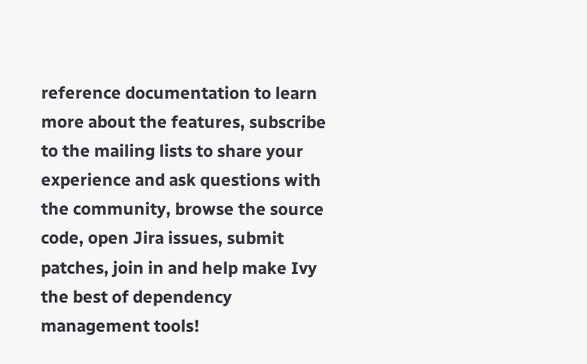reference documentation to learn more about the features, subscribe to the mailing lists to share your experience and ask questions with the community, browse the source code, open Jira issues, submit patches, join in and help make Ivy the best of dependency management tools!